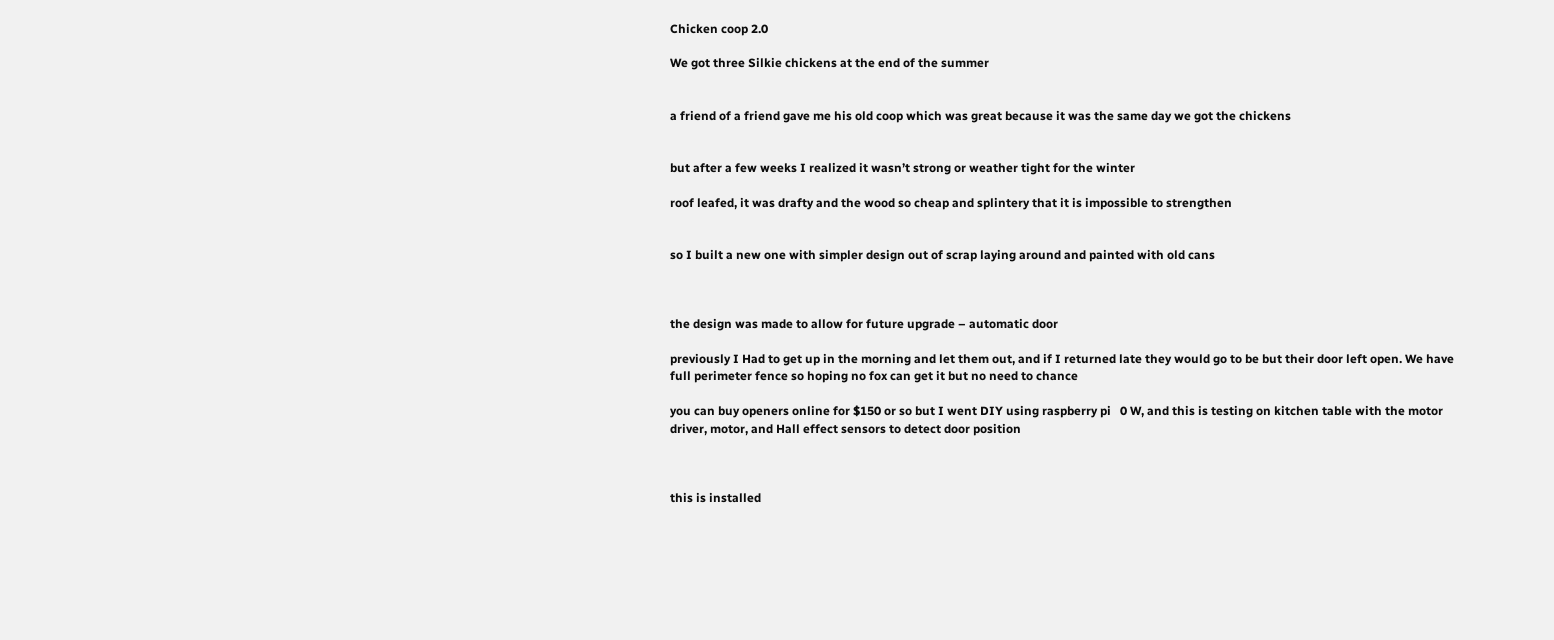Chicken coop 2.0

We got three Silkie chickens at the end of the summer


a friend of a friend gave me his old coop which was great because it was the same day we got the chickens


but after a few weeks I realized it wasn’t strong or weather tight for the winter

roof leafed, it was drafty and the wood so cheap and splintery that it is impossible to strengthen


so I built a new one with simpler design out of scrap laying around and painted with old cans



the design was made to allow for future upgrade – automatic door

previously I Had to get up in the morning and let them out, and if I returned late they would go to be but their door left open. We have full perimeter fence so hoping no fox can get it but no need to chance

you can buy openers online for $150 or so but I went DIY using raspberry pi   0 W, and this is testing on kitchen table with the motor driver, motor, and Hall effect sensors to detect door position



this is installed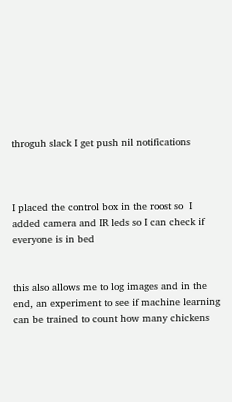throguh slack I get push nil notifications



I placed the control box in the roost so  I added camera and IR leds so I can check if everyone is in bed


this also allows me to log images and in the end, an experiment to see if machine learning can be trained to count how many chickens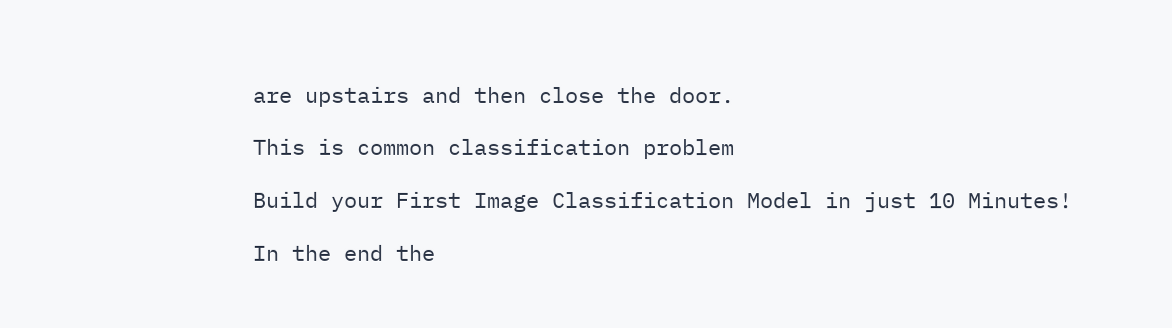are upstairs and then close the door.

This is common classification problem

Build your First Image Classification Model in just 10 Minutes!

In the end the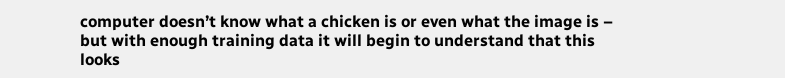computer doesn’t know what a chicken is or even what the image is – but with enough training data it will begin to understand that this looks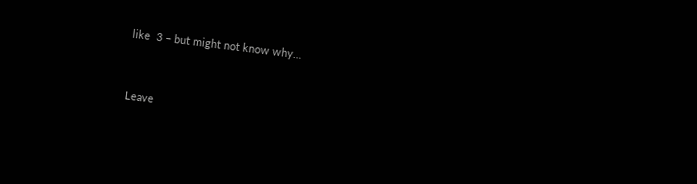like  3 – but might not know why…


Leave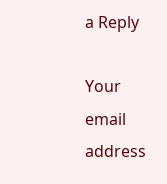a Reply

Your email address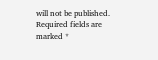will not be published. Required fields are marked *